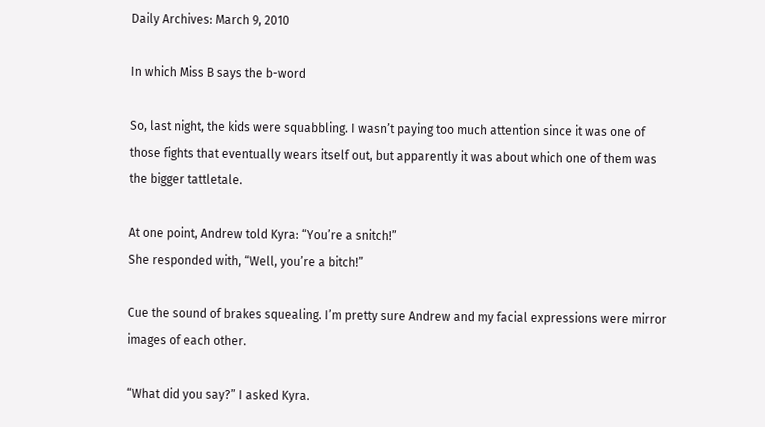Daily Archives: March 9, 2010

In which Miss B says the b-word

So, last night, the kids were squabbling. I wasn’t paying too much attention since it was one of those fights that eventually wears itself out, but apparently it was about which one of them was the bigger tattletale.

At one point, Andrew told Kyra: “You’re a snitch!”
She responded with, “Well, you’re a bitch!”

Cue the sound of brakes squealing. I’m pretty sure Andrew and my facial expressions were mirror images of each other.

“What did you say?” I asked Kyra.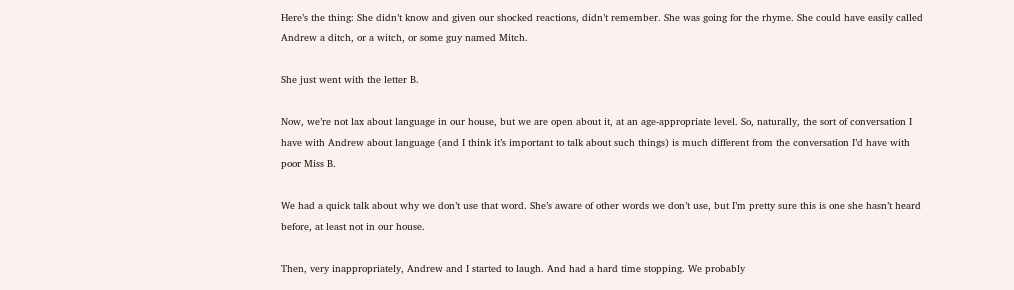Here’s the thing: She didn’t know and given our shocked reactions, didn’t remember. She was going for the rhyme. She could have easily called Andrew a ditch, or a witch, or some guy named Mitch.

She just went with the letter B.

Now, we’re not lax about language in our house, but we are open about it, at an age-appropriate level. So, naturally, the sort of conversation I have with Andrew about language (and I think it’s important to talk about such things) is much different from the conversation I’d have with poor Miss B.

We had a quick talk about why we don’t use that word. She’s aware of other words we don’t use, but I’m pretty sure this is one she hasn’t heard before, at least not in our house.

Then, very inappropriately, Andrew and I started to laugh. And had a hard time stopping. We probably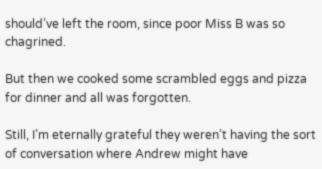should’ve left the room, since poor Miss B was so chagrined.

But then we cooked some scrambled eggs and pizza for dinner and all was forgotten.

Still, I’m eternally grateful they weren’t having the sort of conversation where Andrew might have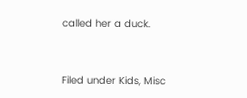called her a duck.


Filed under Kids, Misc